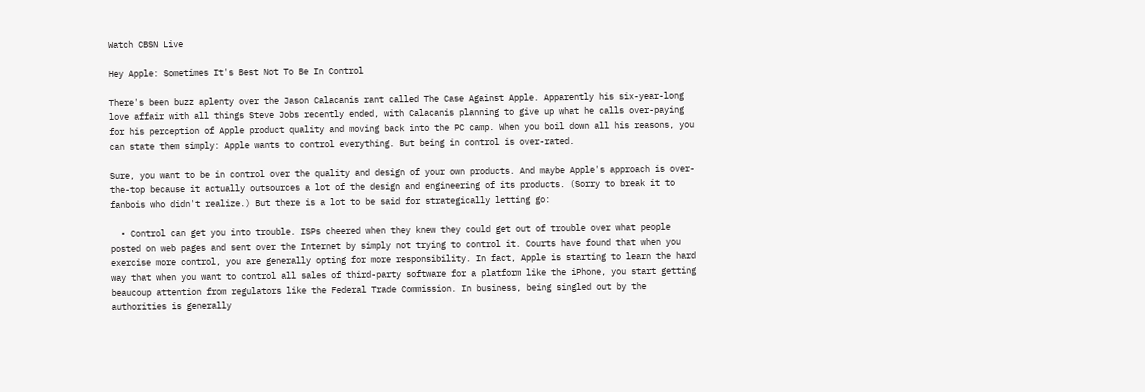Watch CBSN Live

Hey Apple: Sometimes It's Best Not To Be In Control

There's been buzz aplenty over the Jason Calacanis rant called The Case Against Apple. Apparently his six-year-long love affair with all things Steve Jobs recently ended, with Calacanis planning to give up what he calls over-paying for his perception of Apple product quality and moving back into the PC camp. When you boil down all his reasons, you can state them simply: Apple wants to control everything. But being in control is over-rated.

Sure, you want to be in control over the quality and design of your own products. And maybe Apple's approach is over-the-top because it actually outsources a lot of the design and engineering of its products. (Sorry to break it to fanbois who didn't realize.) But there is a lot to be said for strategically letting go:

  • Control can get you into trouble. ISPs cheered when they knew they could get out of trouble over what people posted on web pages and sent over the Internet by simply not trying to control it. Courts have found that when you exercise more control, you are generally opting for more responsibility. In fact, Apple is starting to learn the hard way that when you want to control all sales of third-party software for a platform like the iPhone, you start getting beaucoup attention from regulators like the Federal Trade Commission. In business, being singled out by the authorities is generally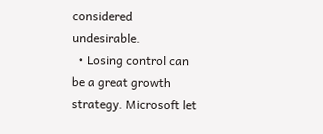considered undesirable.
  • Losing control can be a great growth strategy. Microsoft let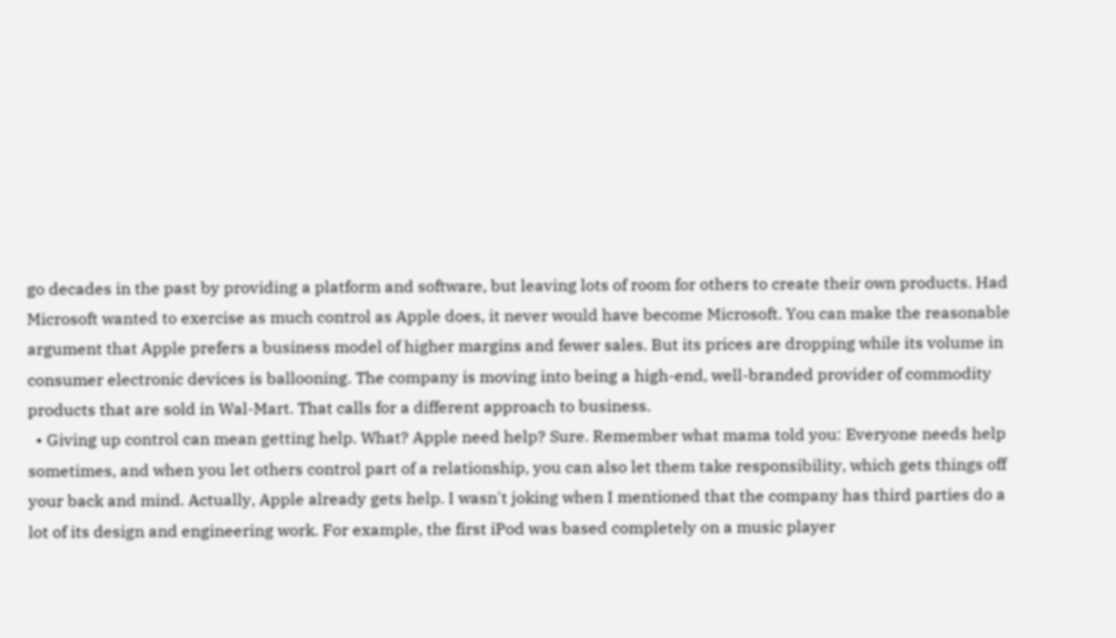go decades in the past by providing a platform and software, but leaving lots of room for others to create their own products. Had Microsoft wanted to exercise as much control as Apple does, it never would have become Microsoft. You can make the reasonable argument that Apple prefers a business model of higher margins and fewer sales. But its prices are dropping while its volume in consumer electronic devices is ballooning. The company is moving into being a high-end, well-branded provider of commodity products that are sold in Wal-Mart. That calls for a different approach to business.
  • Giving up control can mean getting help. What? Apple need help? Sure. Remember what mama told you: Everyone needs help sometimes, and when you let others control part of a relationship, you can also let them take responsibility, which gets things off your back and mind. Actually, Apple already gets help. I wasn't joking when I mentioned that the company has third parties do a lot of its design and engineering work. For example, the first iPod was based completely on a music player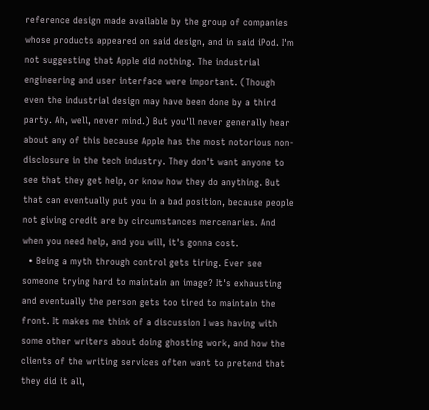reference design made available by the group of companies whose products appeared on said design, and in said iPod. I'm not suggesting that Apple did nothing. The industrial engineering and user interface were important. (Though even the industrial design may have been done by a third party. Ah, well, never mind.) But you'll never generally hear about any of this because Apple has the most notorious non-disclosure in the tech industry. They don't want anyone to see that they get help, or know how they do anything. But that can eventually put you in a bad position, because people not giving credit are by circumstances mercenaries. And when you need help, and you will, it's gonna cost.
  • Being a myth through control gets tiring. Ever see someone trying hard to maintain an image? It's exhausting and eventually the person gets too tired to maintain the front. It makes me think of a discussion I was having with some other writers about doing ghosting work, and how the clients of the writing services often want to pretend that they did it all,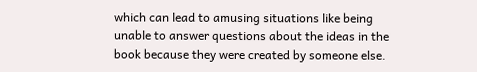which can lead to amusing situations like being unable to answer questions about the ideas in the book because they were created by someone else.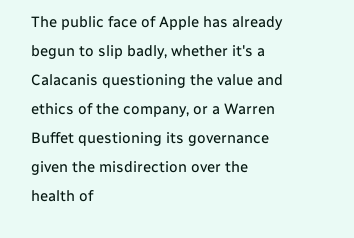The public face of Apple has already begun to slip badly, whether it's a Calacanis questioning the value and ethics of the company, or a Warren Buffet questioning its governance given the misdirection over the health of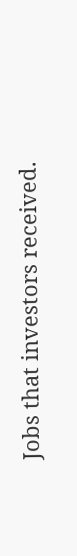Jobs that investors received.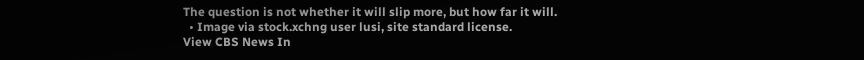The question is not whether it will slip more, but how far it will.
  • Image via stock.xchng user lusi, site standard license.
View CBS News In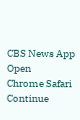CBS News App Open
Chrome Safari Continue